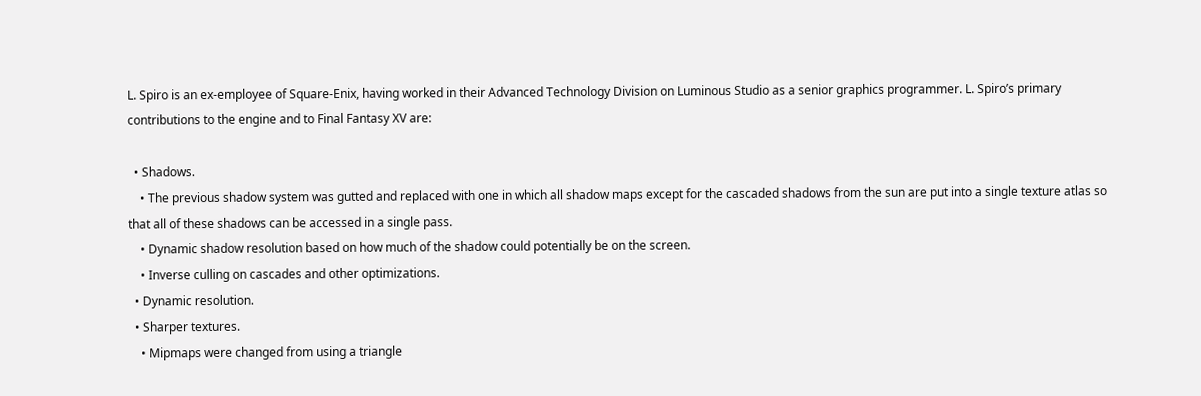L. Spiro is an ex-employee of Square-Enix, having worked in their Advanced Technology Division on Luminous Studio as a senior graphics programmer. L. Spiro’s primary contributions to the engine and to Final Fantasy XV are:

  • Shadows.
    • The previous shadow system was gutted and replaced with one in which all shadow maps except for the cascaded shadows from the sun are put into a single texture atlas so that all of these shadows can be accessed in a single pass.
    • Dynamic shadow resolution based on how much of the shadow could potentially be on the screen.
    • Inverse culling on cascades and other optimizations.
  • Dynamic resolution.
  • Sharper textures.
    • Mipmaps were changed from using a triangle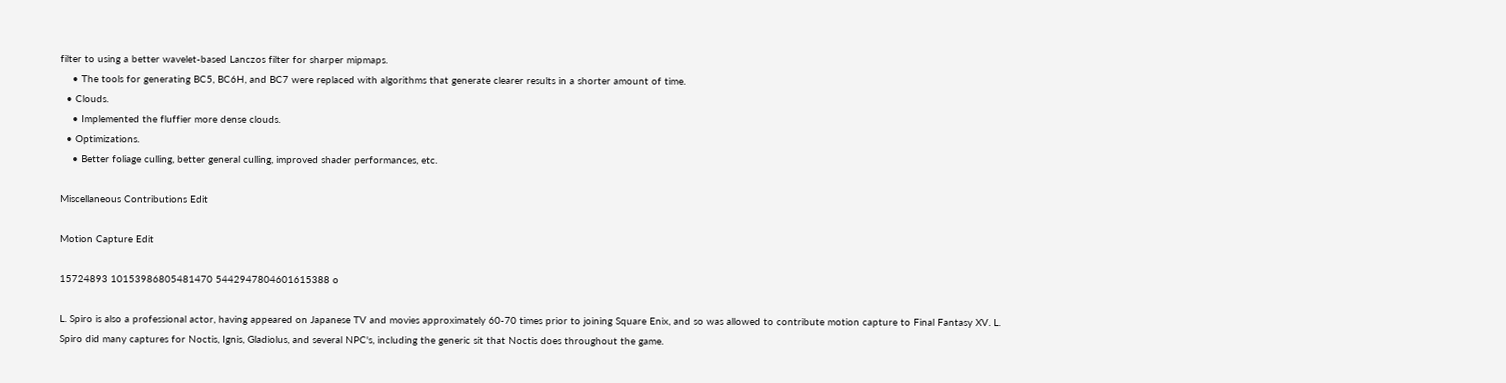filter to using a better wavelet-based Lanczos filter for sharper mipmaps.
    • The tools for generating BC5, BC6H, and BC7 were replaced with algorithms that generate clearer results in a shorter amount of time.
  • Clouds.
    • Implemented the fluffier more dense clouds.
  • Optimizations.
    • Better foliage culling, better general culling, improved shader performances, etc.

Miscellaneous Contributions Edit

Motion Capture Edit

15724893 10153986805481470 5442947804601615388 o

L. Spiro is also a professional actor, having appeared on Japanese TV and movies approximately 60-70 times prior to joining Square Enix, and so was allowed to contribute motion capture to Final Fantasy XV. L. Spiro did many captures for Noctis, Ignis, Gladiolus, and several NPC's, including the generic sit that Noctis does throughout the game.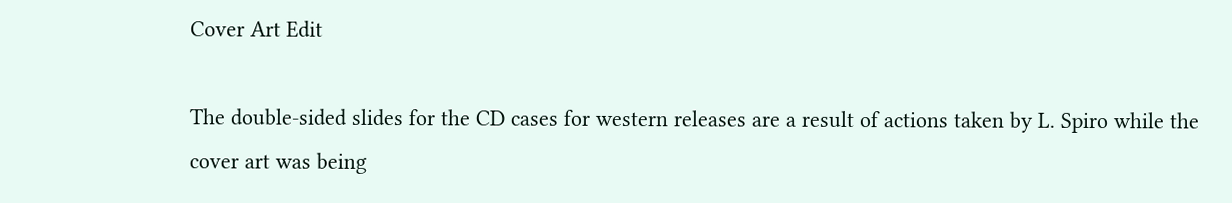Cover Art Edit

The double-sided slides for the CD cases for western releases are a result of actions taken by L. Spiro while the cover art was being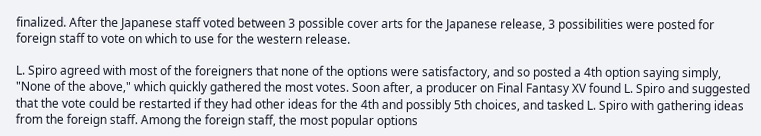finalized. After the Japanese staff voted between 3 possible cover arts for the Japanese release, 3 possibilities were posted for foreign staff to vote on which to use for the western release.

L. Spiro agreed with most of the foreigners that none of the options were satisfactory, and so posted a 4th option saying simply, "None of the above," which quickly gathered the most votes. Soon after, a producer on Final Fantasy XV found L. Spiro and suggested that the vote could be restarted if they had other ideas for the 4th and possibly 5th choices, and tasked L. Spiro with gathering ideas from the foreign staff. Among the foreign staff, the most popular options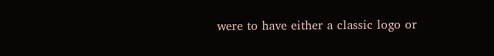were to have either a classic logo or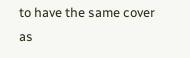to have the same cover as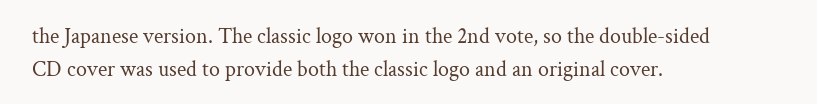the Japanese version. The classic logo won in the 2nd vote, so the double-sided CD cover was used to provide both the classic logo and an original cover.